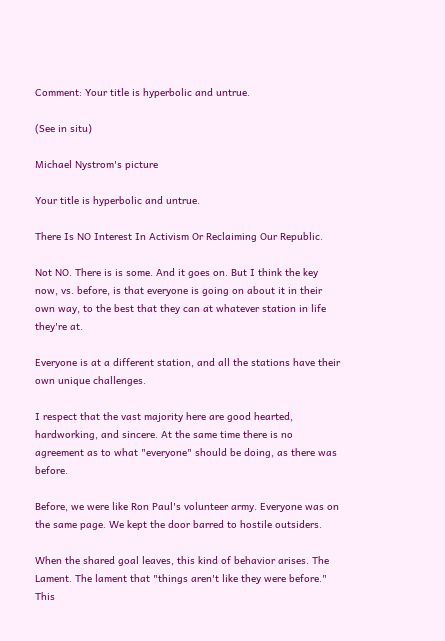Comment: Your title is hyperbolic and untrue.

(See in situ)

Michael Nystrom's picture

Your title is hyperbolic and untrue.

There Is NO Interest In Activism Or Reclaiming Our Republic.

Not NO. There is is some. And it goes on. But I think the key now, vs. before, is that everyone is going on about it in their own way, to the best that they can at whatever station in life they're at.

Everyone is at a different station, and all the stations have their own unique challenges.

I respect that the vast majority here are good hearted, hardworking, and sincere. At the same time there is no agreement as to what "everyone" should be doing, as there was before.

Before, we were like Ron Paul's volunteer army. Everyone was on the same page. We kept the door barred to hostile outsiders.

When the shared goal leaves, this kind of behavior arises. The Lament. The lament that "things aren't like they were before." This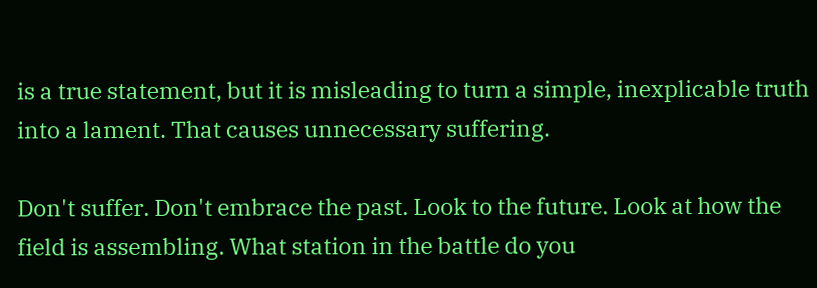is a true statement, but it is misleading to turn a simple, inexplicable truth into a lament. That causes unnecessary suffering.

Don't suffer. Don't embrace the past. Look to the future. Look at how the field is assembling. What station in the battle do you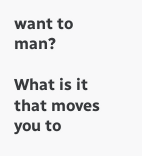want to man?

What is it that moves you to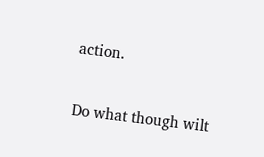action.

Do what though wilt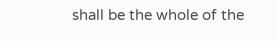shall be the whole of the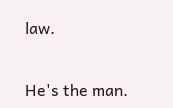law.


He's the man.